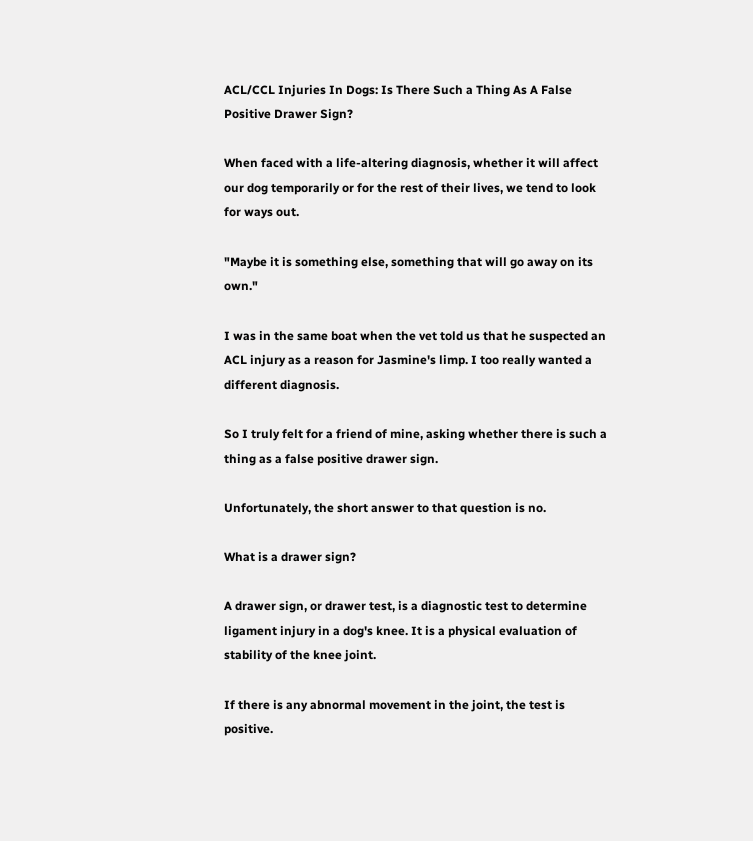ACL/CCL Injuries In Dogs: Is There Such a Thing As A False Positive Drawer Sign?

When faced with a life-altering diagnosis, whether it will affect our dog temporarily or for the rest of their lives, we tend to look for ways out.

"Maybe it is something else, something that will go away on its own."

I was in the same boat when the vet told us that he suspected an ACL injury as a reason for Jasmine's limp. I too really wanted a different diagnosis.

So I truly felt for a friend of mine, asking whether there is such a thing as a false positive drawer sign.

Unfortunately, the short answer to that question is no.

What is a drawer sign?

A drawer sign, or drawer test, is a diagnostic test to determine ligament injury in a dog's knee. It is a physical evaluation of stability of the knee joint.

If there is any abnormal movement in the joint, the test is positive.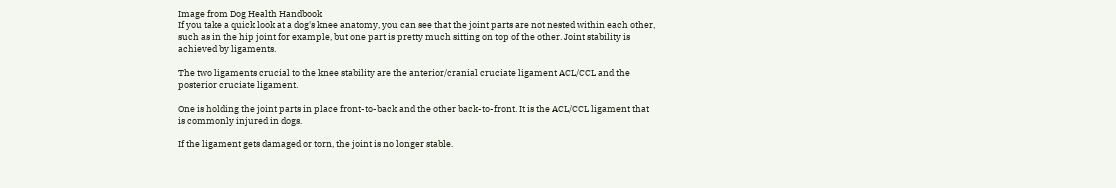Image from Dog Health Handbook
If you take a quick look at a dog's knee anatomy, you can see that the joint parts are not nested within each other, such as in the hip joint for example, but one part is pretty much sitting on top of the other. Joint stability is achieved by ligaments.

The two ligaments crucial to the knee stability are the anterior/cranial cruciate ligament ACL/CCL and the posterior cruciate ligament.

One is holding the joint parts in place front-to-back and the other back-to-front. It is the ACL/CCL ligament that is commonly injured in dogs.

If the ligament gets damaged or torn, the joint is no longer stable.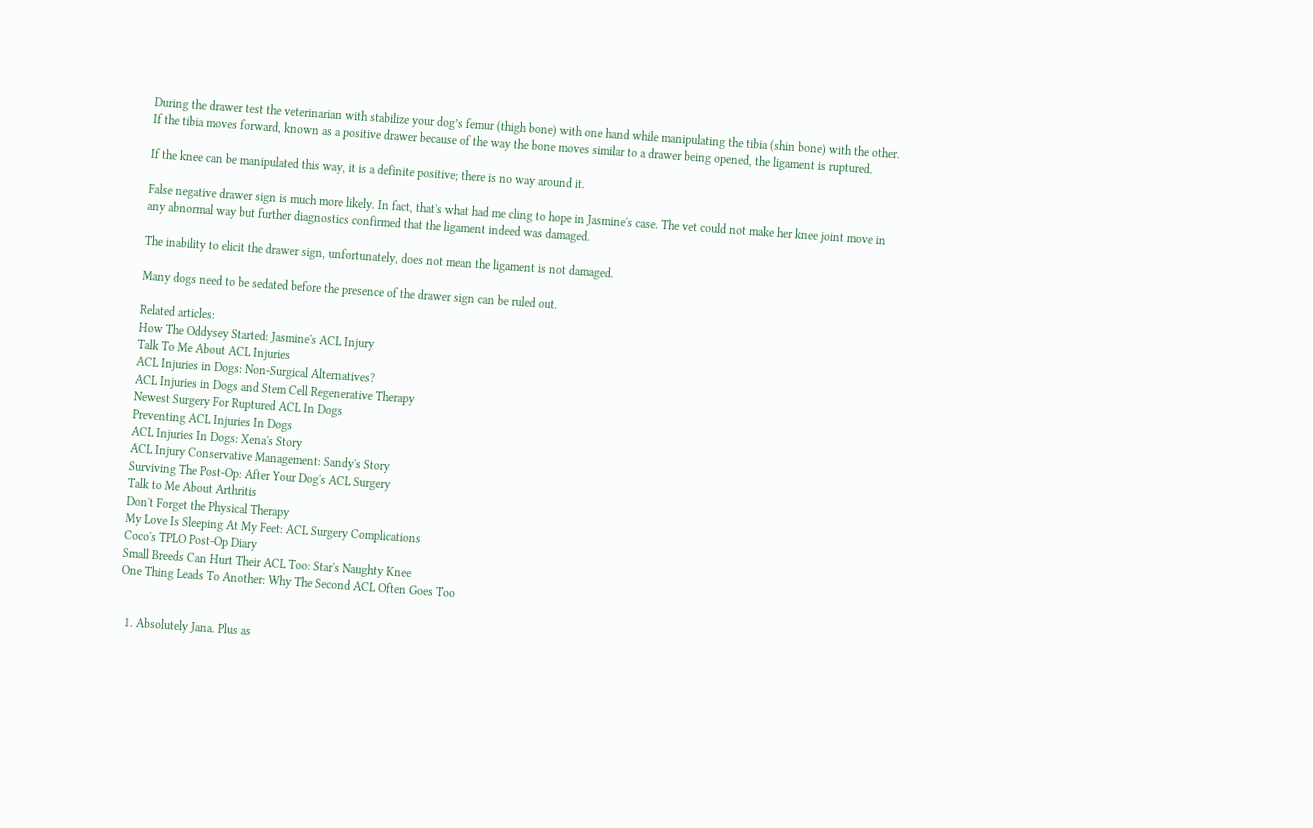During the drawer test the veterinarian with stabilize your dog’s femur (thigh bone) with one hand while manipulating the tibia (shin bone) with the other. If the tibia moves forward, known as a positive drawer because of the way the bone moves similar to a drawer being opened, the ligament is ruptured.

If the knee can be manipulated this way, it is a definite positive; there is no way around it.

False negative drawer sign is much more likely. In fact, that's what had me cling to hope in Jasmine's case. The vet could not make her knee joint move in any abnormal way but further diagnostics confirmed that the ligament indeed was damaged.

The inability to elicit the drawer sign, unfortunately, does not mean the ligament is not damaged.

Many dogs need to be sedated before the presence of the drawer sign can be ruled out.

Related articles:
How The Oddysey Started: Jasmine's ACL Injury
Talk To Me About ACL Injuries
ACL Injuries in Dogs: Non-Surgical Alternatives?
ACL Injuries in Dogs and Stem Cell Regenerative Therapy
Newest Surgery For Ruptured ACL In Dogs
Preventing ACL Injuries In Dogs
ACL Injuries In Dogs: Xena's Story
ACL Injury Conservative Management: Sandy's Story
Surviving The Post-Op: After Your Dog's ACL Surgery
Talk to Me About Arthritis
Don't Forget the Physical Therapy
My Love Is Sleeping At My Feet: ACL Surgery Complications
Coco's TPLO Post-Op Diary
Small Breeds Can Hurt Their ACL Too: Star's Naughty Knee
One Thing Leads To Another: Why The Second ACL Often Goes Too


  1. Absolutely Jana. Plus as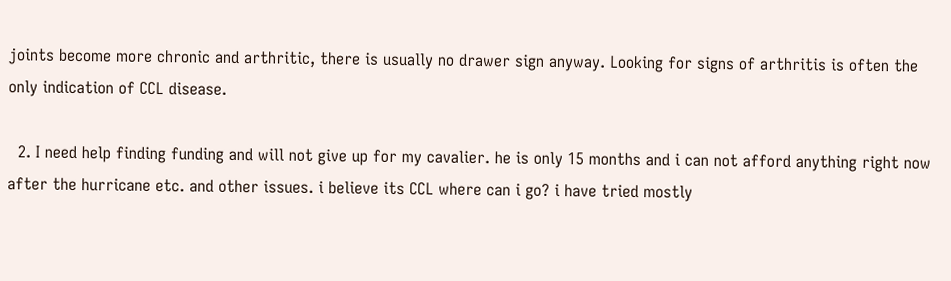joints become more chronic and arthritic, there is usually no drawer sign anyway. Looking for signs of arthritis is often the only indication of CCL disease.

  2. I need help finding funding and will not give up for my cavalier. he is only 15 months and i can not afford anything right now after the hurricane etc. and other issues. i believe its CCL where can i go? i have tried mostly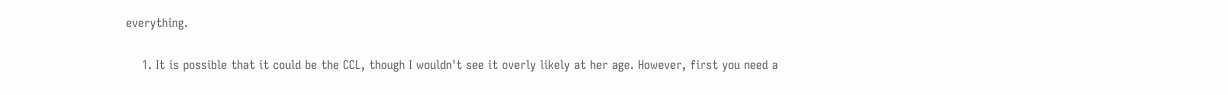everything.

    1. It is possible that it could be the CCL, though I wouldn't see it overly likely at her age. However, first you need a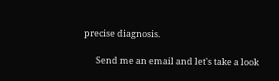precise diagnosis.

      Send me an email and let's take a look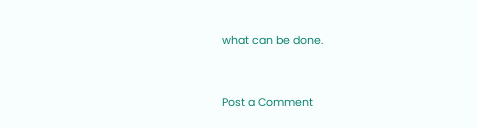what can be done.


Post a Comment